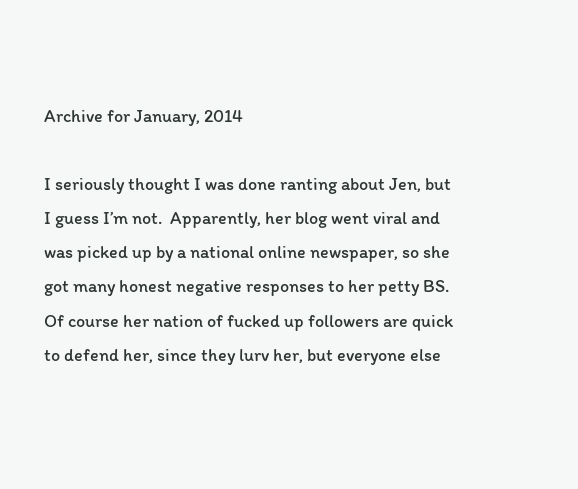Archive for January, 2014

I seriously thought I was done ranting about Jen, but I guess I’m not.  Apparently, her blog went viral and was picked up by a national online newspaper, so she got many honest negative responses to her petty BS.  Of course her nation of fucked up followers are quick to defend her, since they lurv her, but everyone else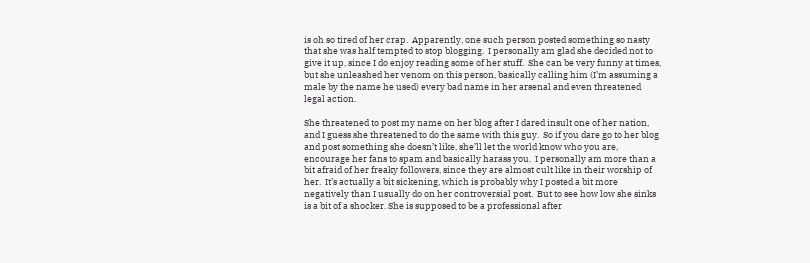is oh so tired of her crap.  Apparently, one such person posted something so nasty that she was half tempted to stop blogging.  I personally am glad she decided not to give it up, since I do enjoy reading some of her stuff.  She can be very funny at times, but she unleashed her venom on this person, basically calling him (I’m assuming a male by the name he used) every bad name in her arsenal and even threatened legal action.

She threatened to post my name on her blog after I dared insult one of her nation, and I guess she threatened to do the same with this guy.  So if you dare go to her blog and post something she doesn’t like, she’ll let the world know who you are, encourage her fans to spam and basically harass you.  I personally am more than a bit afraid of her freaky followers, since they are almost cult like in their worship of her.  It’s actually a bit sickening, which is probably why I posted a bit more negatively than I usually do on her controversial post.  But to see how low she sinks is a bit of a shocker. She is supposed to be a professional after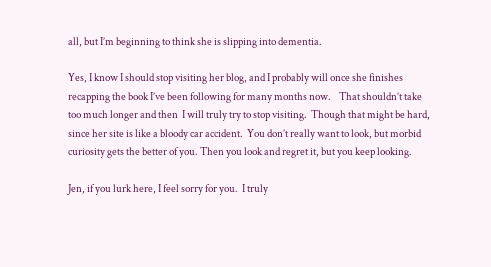all, but I’m beginning to think she is slipping into dementia.

Yes, I know I should stop visiting her blog, and I probably will once she finishes recapping the book I’ve been following for many months now.    That shouldn’t take too much longer and then  I will truly try to stop visiting.  Though that might be hard, since her site is like a bloody car accident.  You don’t really want to look, but morbid curiosity gets the better of you. Then you look and regret it, but you keep looking.

Jen, if you lurk here, I feel sorry for you.  I truly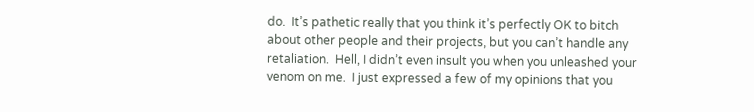do.  It’s pathetic really that you think it’s perfectly OK to bitch about other people and their projects, but you can’t handle any retaliation.  Hell, I didn’t even insult you when you unleashed your venom on me.  I just expressed a few of my opinions that you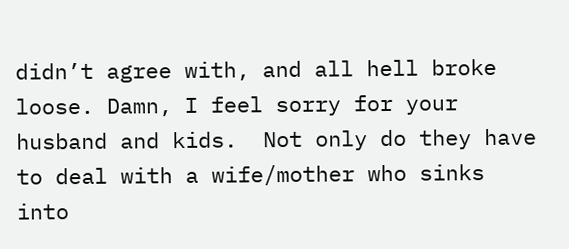didn’t agree with, and all hell broke loose. Damn, I feel sorry for your husband and kids.  Not only do they have to deal with a wife/mother who sinks into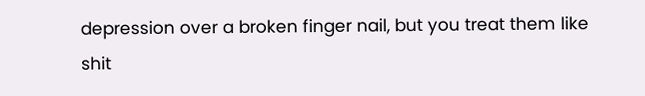depression over a broken finger nail, but you treat them like shit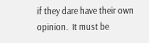if they dare have their own opinion.  It must be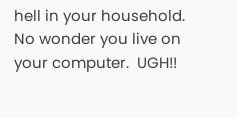hell in your household. No wonder you live on your computer.  UGH!!